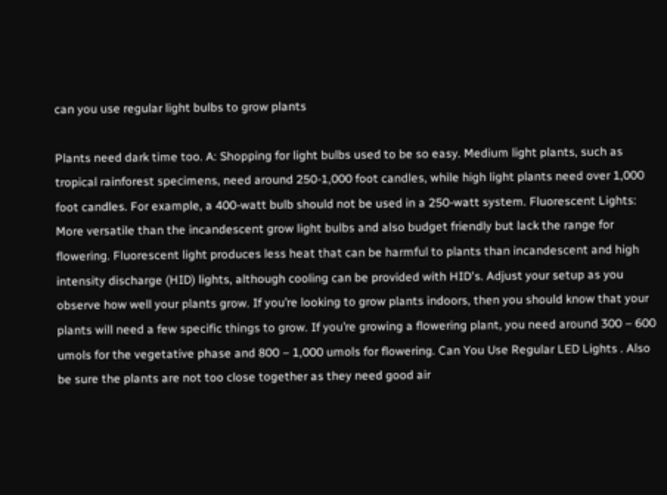can you use regular light bulbs to grow plants

Plants need dark time too. A: Shopping for light bulbs used to be so easy. Medium light plants, such as tropical rainforest specimens, need around 250-1,000 foot candles, while high light plants need over 1,000 foot candles. For example, a 400-watt bulb should not be used in a 250-watt system. Fluorescent Lights: More versatile than the incandescent grow light bulbs and also budget friendly but lack the range for flowering. Fluorescent light produces less heat that can be harmful to plants than incandescent and high intensity discharge (HID) lights, although cooling can be provided with HID's. Adjust your setup as you observe how well your plants grow. If you’re looking to grow plants indoors, then you should know that your plants will need a few specific things to grow. If you’re growing a flowering plant, you need around 300 – 600 umols for the vegetative phase and 800 – 1,000 umols for flowering. Can You Use Regular LED Lights . Also be sure the plants are not too close together as they need good air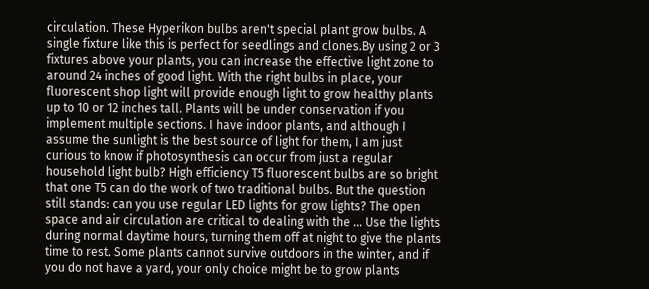circulation. These Hyperikon bulbs aren't special plant grow bulbs. A single fixture like this is perfect for seedlings and clones.By using 2 or 3 fixtures above your plants, you can increase the effective light zone to around 24 inches of good light. With the right bulbs in place, your fluorescent shop light will provide enough light to grow healthy plants up to 10 or 12 inches tall. Plants will be under conservation if you implement multiple sections. I have indoor plants, and although I assume the sunlight is the best source of light for them, I am just curious to know if photosynthesis can occur from just a regular household light bulb? High efficiency T5 fluorescent bulbs are so bright that one T5 can do the work of two traditional bulbs. But the question still stands: can you use regular LED lights for grow lights? The open space and air circulation are critical to dealing with the … Use the lights during normal daytime hours, turning them off at night to give the plants time to rest. Some plants cannot survive outdoors in the winter, and if you do not have a yard, your only choice might be to grow plants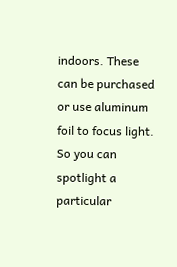indoors. These can be purchased or use aluminum foil to focus light. So you can spotlight a particular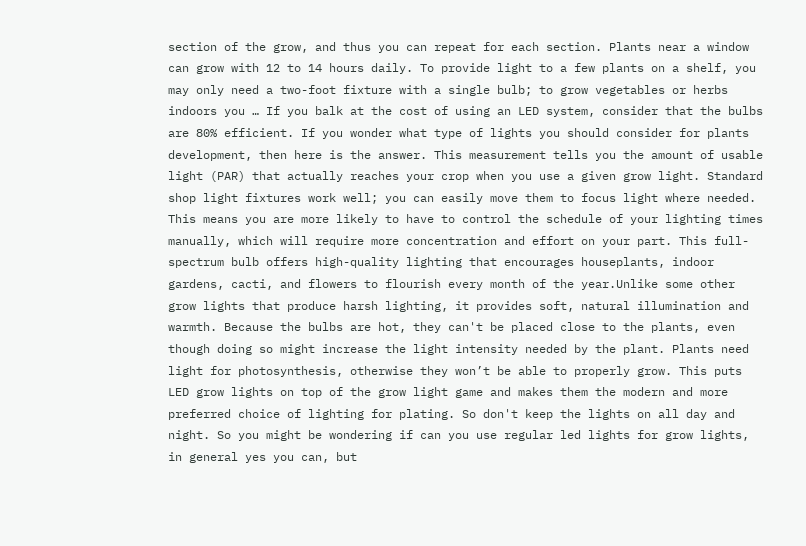section of the grow, and thus you can repeat for each section. Plants near a window can grow with 12 to 14 hours daily. To provide light to a few plants on a shelf, you may only need a two-foot fixture with a single bulb; to grow vegetables or herbs indoors you … If you balk at the cost of using an LED system, consider that the bulbs are 80% efficient. If you wonder what type of lights you should consider for plants development, then here is the answer. This measurement tells you the amount of usable light (PAR) that actually reaches your crop when you use a given grow light. Standard shop light fixtures work well; you can easily move them to focus light where needed. This means you are more likely to have to control the schedule of your lighting times manually, which will require more concentration and effort on your part. This full-spectrum bulb offers high-quality lighting that encourages houseplants, indoor gardens, cacti, and flowers to flourish every month of the year.Unlike some other grow lights that produce harsh lighting, it provides soft, natural illumination and warmth. Because the bulbs are hot, they can't be placed close to the plants, even though doing so might increase the light intensity needed by the plant. Plants need light for photosynthesis, otherwise they won’t be able to properly grow. This puts LED grow lights on top of the grow light game and makes them the modern and more preferred choice of lighting for plating. So don't keep the lights on all day and night. So you might be wondering if can you use regular led lights for grow lights, in general yes you can, but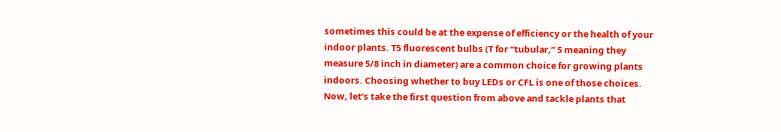sometimes this could be at the expense of efficiency or the health of your indoor plants. T5 fluorescent bulbs (T for “tubular,” 5 meaning they measure 5/8 inch in diameter) are a common choice for growing plants indoors. Choosing whether to buy LEDs or CFL is one of those choices. Now, let’s take the first question from above and tackle plants that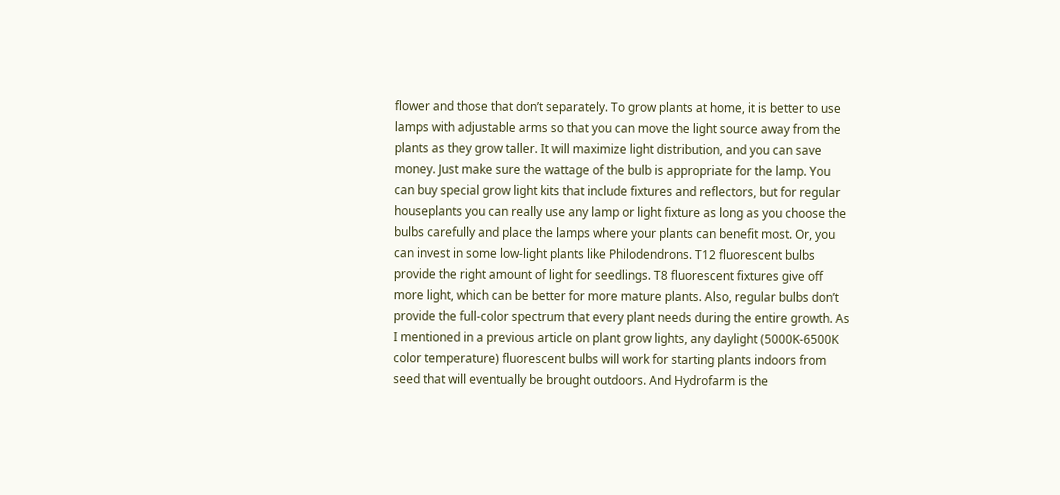flower and those that don’t separately. To grow plants at home, it is better to use lamps with adjustable arms so that you can move the light source away from the plants as they grow taller. It will maximize light distribution, and you can save money. Just make sure the wattage of the bulb is appropriate for the lamp. You can buy special grow light kits that include fixtures and reflectors, but for regular houseplants you can really use any lamp or light fixture as long as you choose the bulbs carefully and place the lamps where your plants can benefit most. Or, you can invest in some low-light plants like Philodendrons. T12 fluorescent bulbs provide the right amount of light for seedlings. T8 fluorescent fixtures give off more light, which can be better for more mature plants. Also, regular bulbs don’t provide the full-color spectrum that every plant needs during the entire growth. As I mentioned in a previous article on plant grow lights, any daylight (5000K-6500K color temperature) fluorescent bulbs will work for starting plants indoors from seed that will eventually be brought outdoors. And Hydrofarm is the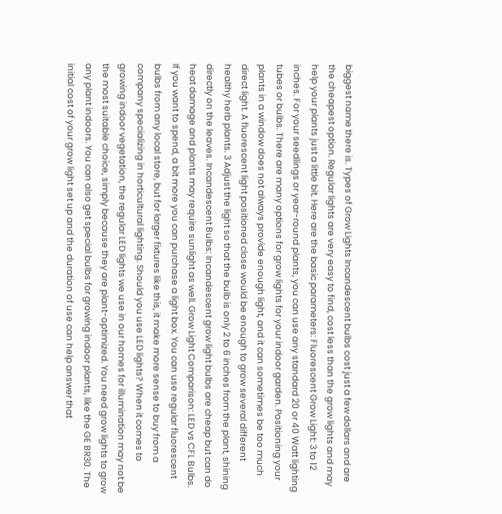biggest name there is. Types of Grow Lights Incandescent bulbs cost just a few dollars and are the cheapest option. Regular lights are very easy to find, cost less than the grow lights and may help your plants just a little bit. Here are the basic parameters: Fluorescent Grow Light: 3 to 12 inches. For your seedlings or year-round plants, you can use any standard 20 or 40 Watt lighting tubes or bulbs. There are many options for grow lights for your indoor garden. Positioning your plants in a window does not always provide enough light, and it can sometimes be too much direct light. A fluorescent light positioned close would be enough to grow several different healthy herb plants. 3 Adjust the light so that the bulb is only 2 to 6 inches from the plant, shining directly on the leaves. Incandescent Bulbs: Incandescent grow light bulbs are cheap but can do heat damage and plants may require sunlight as well. Grow Light Comparison: LED vs CFL Bulbs. If you want to spend, a bit more you can purchase a light box. You can use regular fluorescent bulbs from any local store, but for larger fixtures like this, it make more sense to buy from a company specializing in horticultural lighting. Should you use LED lights? When it comes to growing indoor vegetation, the regular LED lights we use in our homes for illumination may not be the most suitable choice, simply because they are plant-optimized. You need grow lights to grow any plant indoors. You can also get special bulbs for growing indoor plants, like the GE BR30. The initial cost of your grow light set up and the duration of use can help answer that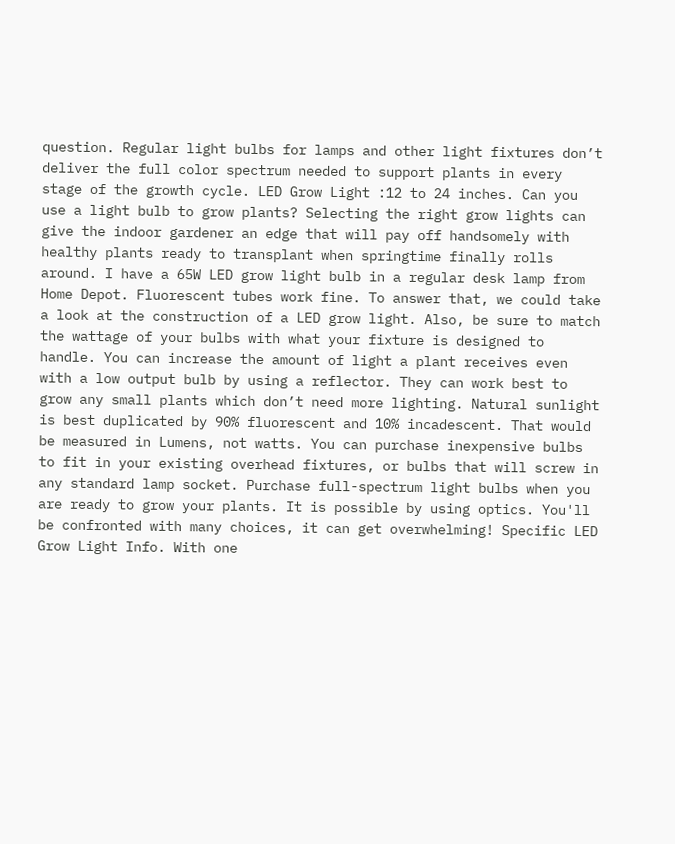question. Regular light bulbs for lamps and other light fixtures don’t deliver the full color spectrum needed to support plants in every stage of the growth cycle. LED Grow Light :12 to 24 inches. Can you use a light bulb to grow plants? Selecting the right grow lights can give the indoor gardener an edge that will pay off handsomely with healthy plants ready to transplant when springtime finally rolls around. I have a 65W LED grow light bulb in a regular desk lamp from Home Depot. Fluorescent tubes work fine. To answer that, we could take a look at the construction of a LED grow light. Also, be sure to match the wattage of your bulbs with what your fixture is designed to handle. You can increase the amount of light a plant receives even with a low output bulb by using a reflector. They can work best to grow any small plants which don’t need more lighting. Natural sunlight is best duplicated by 90% fluorescent and 10% incadescent. That would be measured in Lumens, not watts. You can purchase inexpensive bulbs to fit in your existing overhead fixtures, or bulbs that will screw in any standard lamp socket. Purchase full-spectrum light bulbs when you are ready to grow your plants. It is possible by using optics. You'll be confronted with many choices, it can get overwhelming! Specific LED Grow Light Info. With one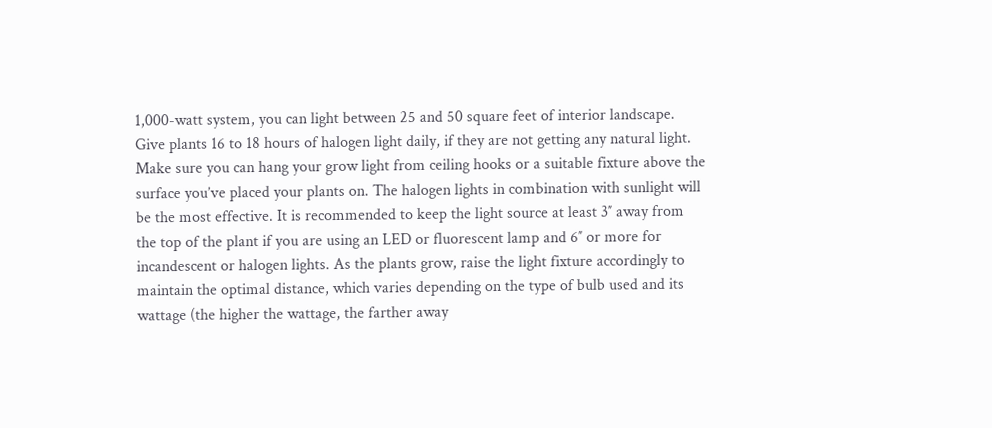1,000-watt system, you can light between 25 and 50 square feet of interior landscape. Give plants 16 to 18 hours of halogen light daily, if they are not getting any natural light. Make sure you can hang your grow light from ceiling hooks or a suitable fixture above the surface you’ve placed your plants on. The halogen lights in combination with sunlight will be the most effective. It is recommended to keep the light source at least 3″ away from the top of the plant if you are using an LED or fluorescent lamp and 6″ or more for incandescent or halogen lights. As the plants grow, raise the light fixture accordingly to maintain the optimal distance, which varies depending on the type of bulb used and its wattage (the higher the wattage, the farther away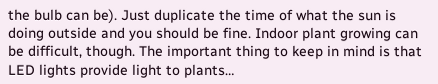the bulb can be). Just duplicate the time of what the sun is doing outside and you should be fine. Indoor plant growing can be difficult, though. The important thing to keep in mind is that LED lights provide light to plants…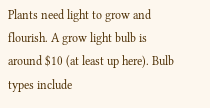Plants need light to grow and flourish. A grow light bulb is around $10 (at least up here). Bulb types include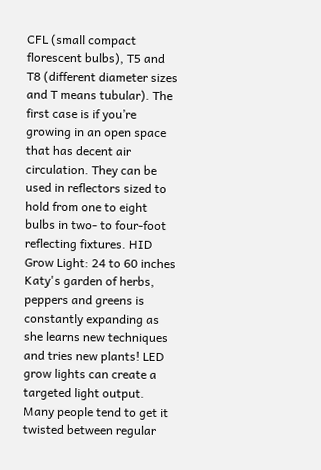CFL (small compact florescent bulbs), T5 and T8 (different diameter sizes and T means tubular). The first case is if you’re growing in an open space that has decent air circulation. They can be used in reflectors sized to hold from one to eight bulbs in two- to four-foot reflecting fixtures. HID Grow Light: 24 to 60 inches Katy's garden of herbs, peppers and greens is constantly expanding as she learns new techniques and tries new plants! LED grow lights can create a targeted light output. Many people tend to get it twisted between regular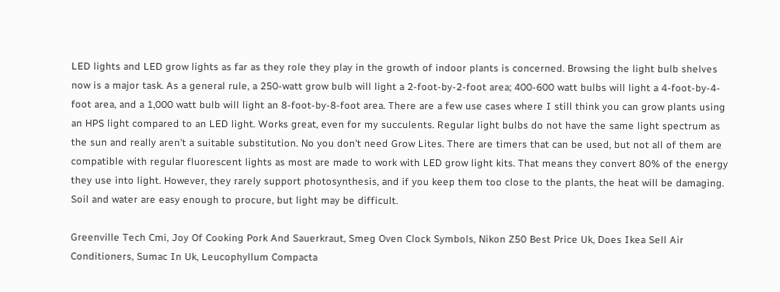LED lights and LED grow lights as far as they role they play in the growth of indoor plants is concerned. Browsing the light bulb shelves now is a major task. As a general rule, a 250-watt grow bulb will light a 2-foot-by-2-foot area; 400-600 watt bulbs will light a 4-foot-by-4-foot area, and a 1,000 watt bulb will light an 8-foot-by-8-foot area. There are a few use cases where I still think you can grow plants using an HPS light compared to an LED light. Works great, even for my succulents. Regular light bulbs do not have the same light spectrum as the sun and really aren't a suitable substitution. No you don't need Grow Lites. There are timers that can be used, but not all of them are compatible with regular fluorescent lights as most are made to work with LED grow light kits. That means they convert 80% of the energy they use into light. However, they rarely support photosynthesis, and if you keep them too close to the plants, the heat will be damaging. Soil and water are easy enough to procure, but light may be difficult.

Greenville Tech Cmi, Joy Of Cooking Pork And Sauerkraut, Smeg Oven Clock Symbols, Nikon Z50 Best Price Uk, Does Ikea Sell Air Conditioners, Sumac In Uk, Leucophyllum Compacta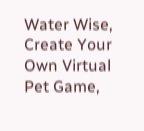Water Wise, Create Your Own Virtual Pet Game,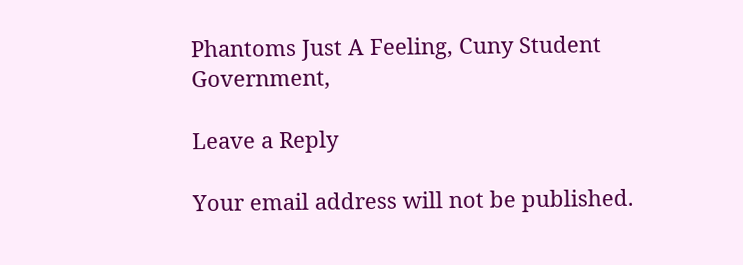Phantoms Just A Feeling, Cuny Student Government,

Leave a Reply

Your email address will not be published.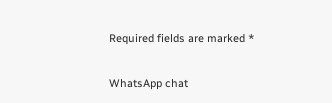Required fields are marked *

WhatsApp chat